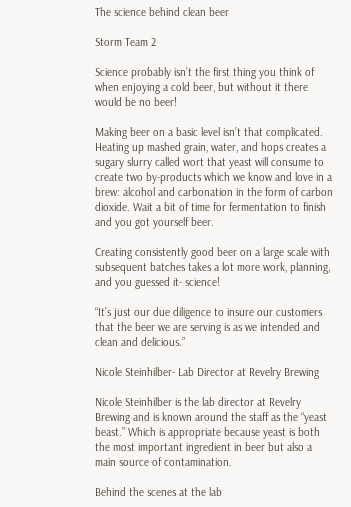The science behind clean beer

Storm Team 2

Science probably isn’t the first thing you think of when enjoying a cold beer, but without it there would be no beer!

Making beer on a basic level isn’t that complicated. Heating up mashed grain, water, and hops creates a sugary slurry called wort that yeast will consume to create two by-products which we know and love in a brew: alcohol and carbonation in the form of carbon dioxide. Wait a bit of time for fermentation to finish and you got yourself beer.

Creating consistently good beer on a large scale with subsequent batches takes a lot more work, planning, and you guessed it- science!

“It’s just our due diligence to insure our customers that the beer we are serving is as we intended and clean and delicious.”

Nicole Steinhilber- Lab Director at Revelry Brewing

Nicole Steinhilber is the lab director at Revelry Brewing and is known around the staff as the “yeast beast.” Which is appropriate because yeast is both the most important ingredient in beer but also a main source of contamination.

Behind the scenes at the lab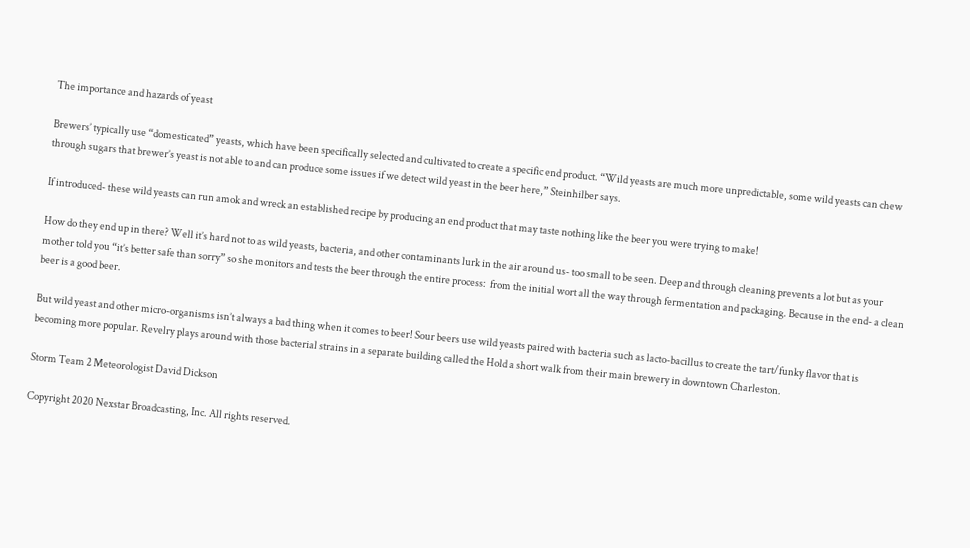The importance and hazards of yeast

Brewers’ typically use “domesticated” yeasts, which have been specifically selected and cultivated to create a specific end product. “Wild yeasts are much more unpredictable, some wild yeasts can chew through sugars that brewer’s yeast is not able to and can produce some issues if we detect wild yeast in the beer here,” Steinhilber says.

If introduced- these wild yeasts can run amok and wreck an established recipe by producing an end product that may taste nothing like the beer you were trying to make!

How do they end up in there? Well it’s hard not to as wild yeasts, bacteria, and other contaminants lurk in the air around us- too small to be seen. Deep and through cleaning prevents a lot but as your mother told you “it’s better safe than sorry” so she monitors and tests the beer through the entire process:  from the initial wort all the way through fermentation and packaging. Because in the end- a clean beer is a good beer.

But wild yeast and other micro-organisms isn’t always a bad thing when it comes to beer! Sour beers use wild yeasts paired with bacteria such as lacto-bacillus to create the tart/funky flavor that is becoming more popular. Revelry plays around with those bacterial strains in a separate building called the Hold a short walk from their main brewery in downtown Charleston.

Storm Team 2 Meteorologist David Dickson

Copyright 2020 Nexstar Broadcasting, Inc. All rights reserved.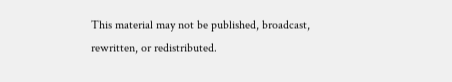This material may not be published, broadcast, rewritten, or redistributed.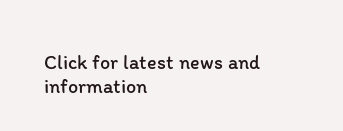Click for latest news and information